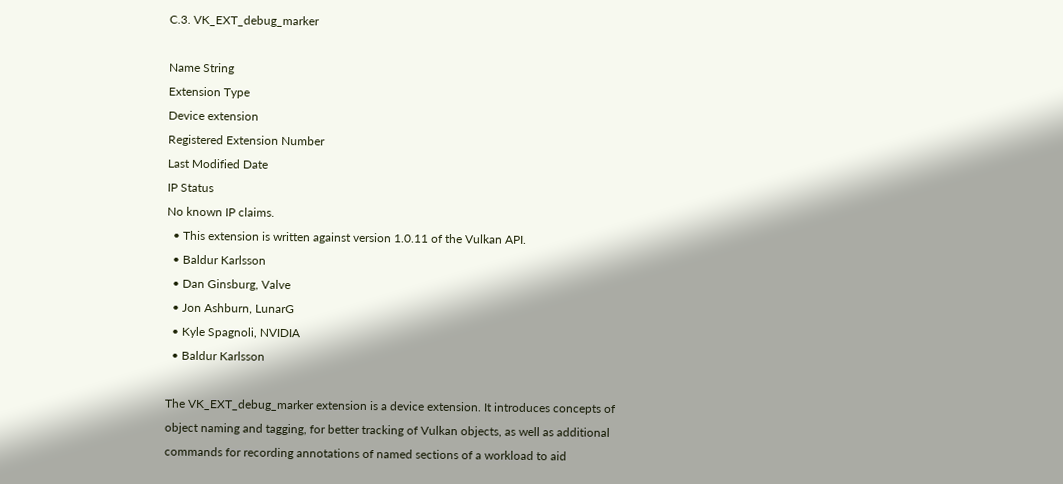C.3. VK_EXT_debug_marker

Name String
Extension Type
Device extension
Registered Extension Number
Last Modified Date
IP Status
No known IP claims.
  • This extension is written against version 1.0.11 of the Vulkan API.
  • Baldur Karlsson
  • Dan Ginsburg, Valve
  • Jon Ashburn, LunarG
  • Kyle Spagnoli, NVIDIA
  • Baldur Karlsson

The VK_EXT_debug_marker extension is a device extension. It introduces concepts of object naming and tagging, for better tracking of Vulkan objects, as well as additional commands for recording annotations of named sections of a workload to aid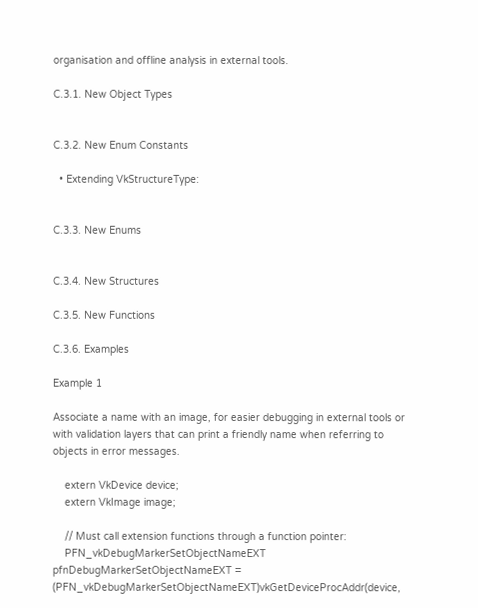organisation and offline analysis in external tools.

C.3.1. New Object Types


C.3.2. New Enum Constants

  • Extending VkStructureType:


C.3.3. New Enums


C.3.4. New Structures

C.3.5. New Functions

C.3.6. Examples

Example 1

Associate a name with an image, for easier debugging in external tools or with validation layers that can print a friendly name when referring to objects in error messages.

    extern VkDevice device;
    extern VkImage image;

    // Must call extension functions through a function pointer:
    PFN_vkDebugMarkerSetObjectNameEXT pfnDebugMarkerSetObjectNameEXT = (PFN_vkDebugMarkerSetObjectNameEXT)vkGetDeviceProcAddr(device,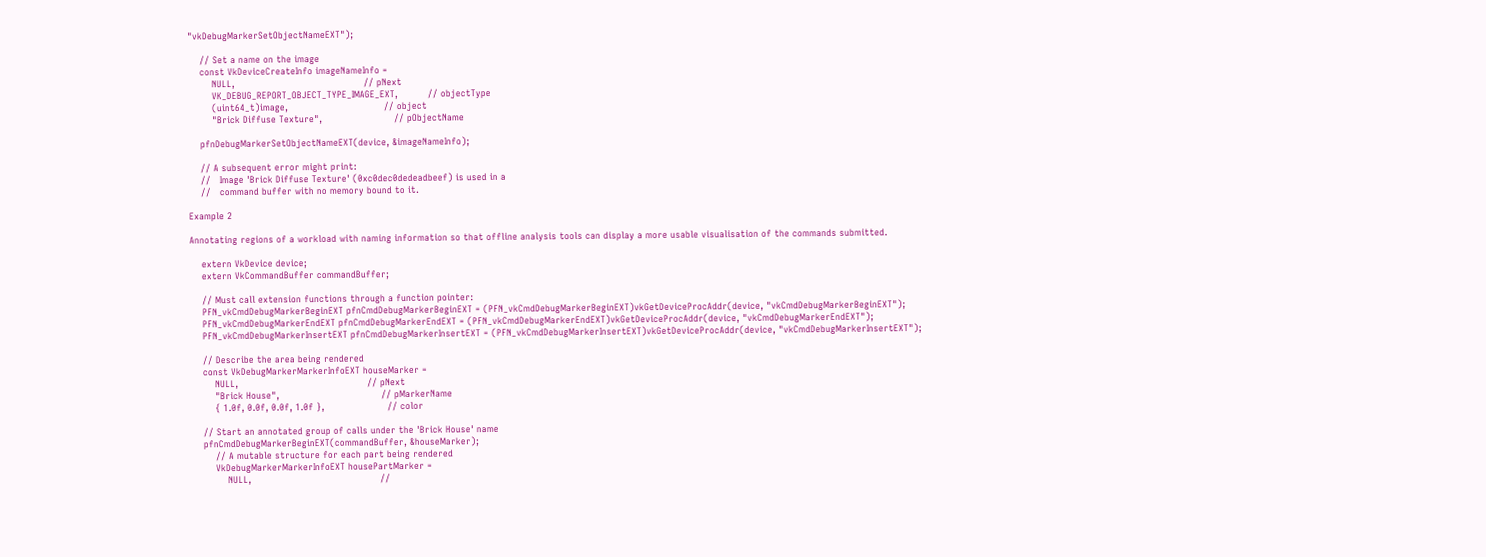"vkDebugMarkerSetObjectNameEXT");

    // Set a name on the image
    const VkDeviceCreateInfo imageNameInfo =
        NULL,                                           // pNext
        VK_DEBUG_REPORT_OBJECT_TYPE_IMAGE_EXT,          // objectType
        (uint64_t)image,                                // object
        "Brick Diffuse Texture",                        // pObjectName

    pfnDebugMarkerSetObjectNameEXT(device, &imageNameInfo);

    // A subsequent error might print:
    //   Image 'Brick Diffuse Texture' (0xc0dec0dedeadbeef) is used in a
    //   command buffer with no memory bound to it.

Example 2

Annotating regions of a workload with naming information so that offline analysis tools can display a more usable visualisation of the commands submitted.

    extern VkDevice device;
    extern VkCommandBuffer commandBuffer;

    // Must call extension functions through a function pointer:
    PFN_vkCmdDebugMarkerBeginEXT pfnCmdDebugMarkerBeginEXT = (PFN_vkCmdDebugMarkerBeginEXT)vkGetDeviceProcAddr(device, "vkCmdDebugMarkerBeginEXT");
    PFN_vkCmdDebugMarkerEndEXT pfnCmdDebugMarkerEndEXT = (PFN_vkCmdDebugMarkerEndEXT)vkGetDeviceProcAddr(device, "vkCmdDebugMarkerEndEXT");
    PFN_vkCmdDebugMarkerInsertEXT pfnCmdDebugMarkerInsertEXT = (PFN_vkCmdDebugMarkerInsertEXT)vkGetDeviceProcAddr(device, "vkCmdDebugMarkerInsertEXT");

    // Describe the area being rendered
    const VkDebugMarkerMarkerInfoEXT houseMarker =
        NULL,                                           // pNext
        "Brick House",                                  // pMarkerName
        { 1.0f, 0.0f, 0.0f, 1.0f },                     // color

    // Start an annotated group of calls under the 'Brick House' name
    pfnCmdDebugMarkerBeginEXT(commandBuffer, &houseMarker);
        // A mutable structure for each part being rendered
        VkDebugMarkerMarkerInfoEXT housePartMarker =
            NULL,                                           //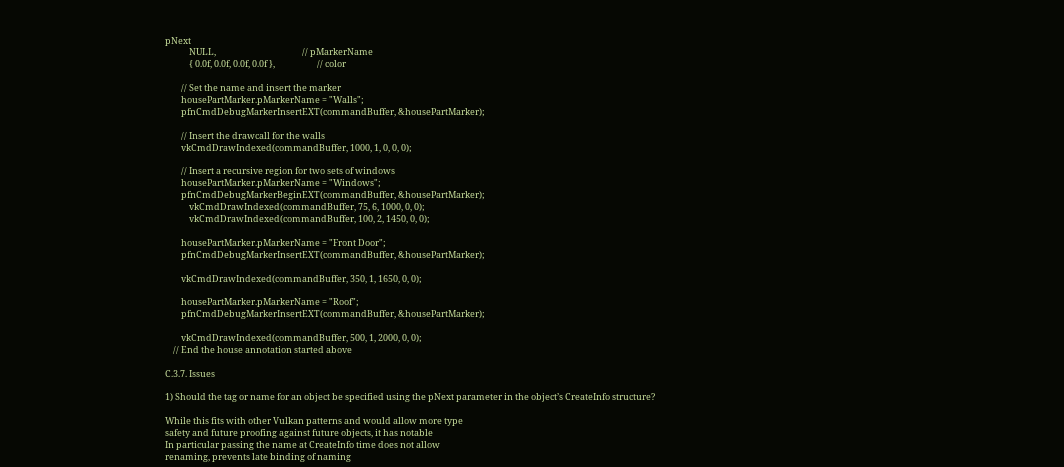pNext
            NULL,                                           // pMarkerName
            { 0.0f, 0.0f, 0.0f, 0.0f },                     // color

        // Set the name and insert the marker
        housePartMarker.pMarkerName = "Walls";
        pfnCmdDebugMarkerInsertEXT(commandBuffer, &housePartMarker);

        // Insert the drawcall for the walls
        vkCmdDrawIndexed(commandBuffer, 1000, 1, 0, 0, 0);

        // Insert a recursive region for two sets of windows
        housePartMarker.pMarkerName = "Windows";
        pfnCmdDebugMarkerBeginEXT(commandBuffer, &housePartMarker);
            vkCmdDrawIndexed(commandBuffer, 75, 6, 1000, 0, 0);
            vkCmdDrawIndexed(commandBuffer, 100, 2, 1450, 0, 0);

        housePartMarker.pMarkerName = "Front Door";
        pfnCmdDebugMarkerInsertEXT(commandBuffer, &housePartMarker);

        vkCmdDrawIndexed(commandBuffer, 350, 1, 1650, 0, 0);

        housePartMarker.pMarkerName = "Roof";
        pfnCmdDebugMarkerInsertEXT(commandBuffer, &housePartMarker);

        vkCmdDrawIndexed(commandBuffer, 500, 1, 2000, 0, 0);
    // End the house annotation started above

C.3.7. Issues

1) Should the tag or name for an object be specified using the pNext parameter in the object’s CreateInfo structure?

While this fits with other Vulkan patterns and would allow more type
safety and future proofing against future objects, it has notable
In particular passing the name at CreateInfo time does not allow
renaming, prevents late binding of naming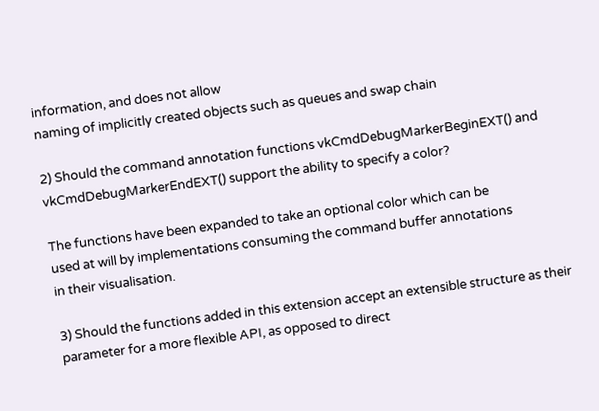information, and does not allow
naming of implicitly created objects such as queues and swap chain

2) Should the command annotation functions vkCmdDebugMarkerBeginEXT() and vkCmdDebugMarkerEndEXT() support the ability to specify a color?

The functions have been expanded to take an optional color which can be
used at will by implementations consuming the command buffer annotations
in their visualisation.

3) Should the functions added in this extension accept an extensible structure as their parameter for a more flexible API, as opposed to direct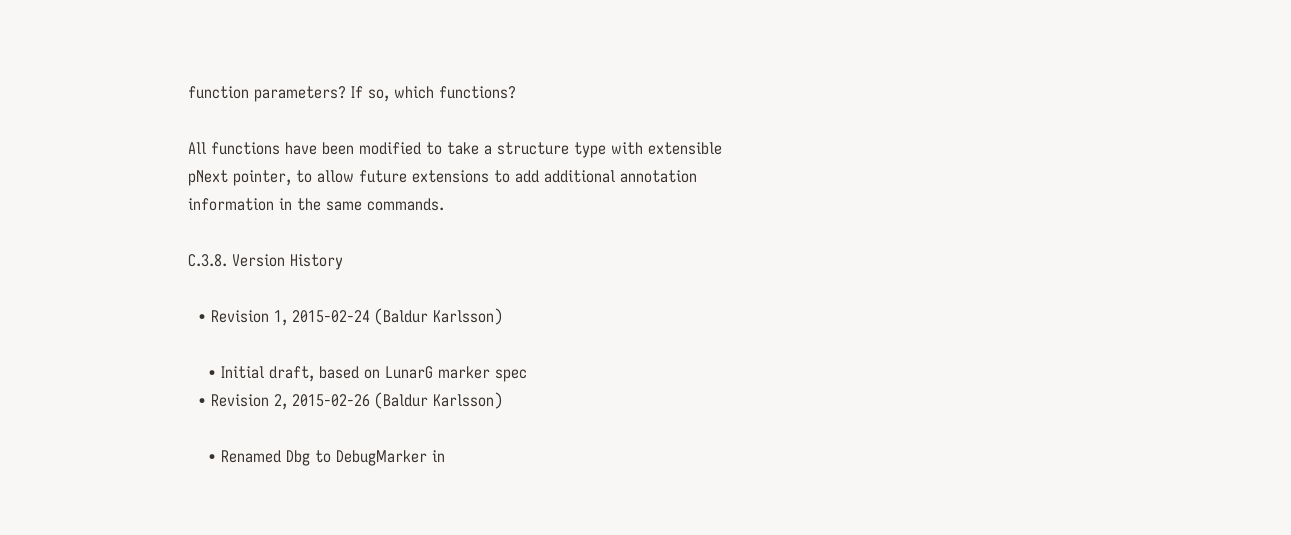function parameters? If so, which functions?

All functions have been modified to take a structure type with extensible
pNext pointer, to allow future extensions to add additional annotation
information in the same commands.

C.3.8. Version History

  • Revision 1, 2015-02-24 (Baldur Karlsson)

    • Initial draft, based on LunarG marker spec
  • Revision 2, 2015-02-26 (Baldur Karlsson)

    • Renamed Dbg to DebugMarker in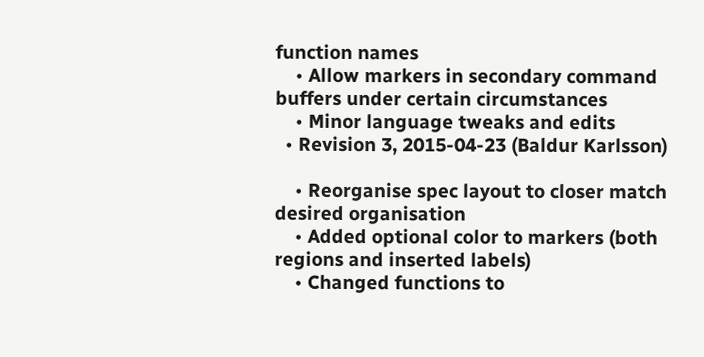function names
    • Allow markers in secondary command buffers under certain circumstances
    • Minor language tweaks and edits
  • Revision 3, 2015-04-23 (Baldur Karlsson)

    • Reorganise spec layout to closer match desired organisation
    • Added optional color to markers (both regions and inserted labels)
    • Changed functions to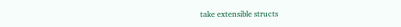take extensible structs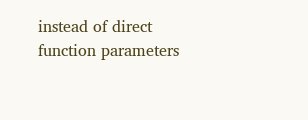instead of direct function parameters